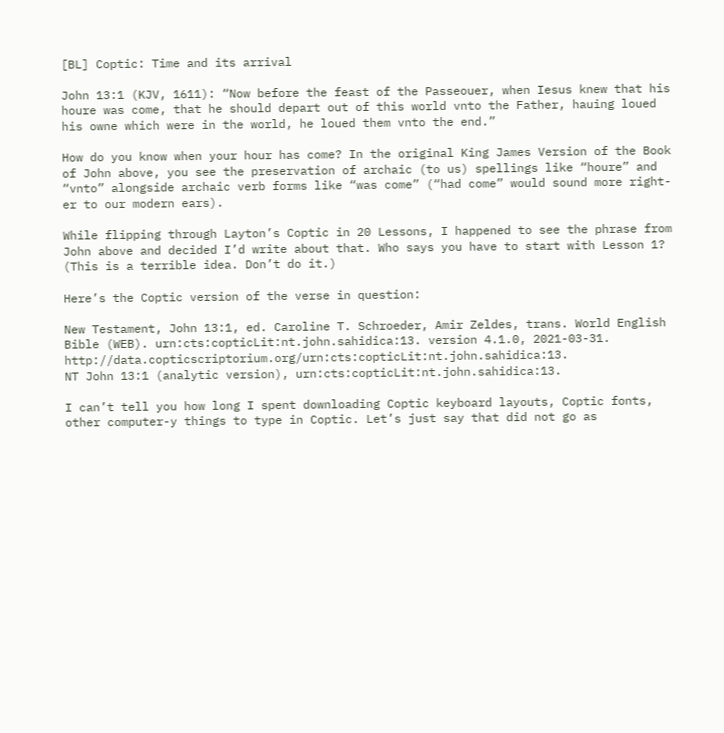[BL] Coptic: Time and its arrival

John 13:1 (KJV, 1611): “Now before the feast of the Passeouer, when Iesus knew that his houre was come, that he should depart out of this world vnto the Father, hauing loued his owne which were in the world, he loued them vnto the end.”

How do you know when your hour has come? In the original King James Version of the Book of John above, you see the preservation of archaic (to us) spellings like “houre” and “vnto” alongside archaic verb forms like “was come” (“had come” would sound more right-er to our modern ears).

While flipping through Layton’s Coptic in 20 Lessons, I happened to see the phrase from John above and decided I’d write about that. Who says you have to start with Lesson 1? (This is a terrible idea. Don’t do it.)

Here’s the Coptic version of the verse in question:

New Testament, John 13:1, ed. Caroline T. Schroeder, Amir Zeldes, trans. World English Bible (WEB). urn:cts:copticLit:nt.john.sahidica:13. version 4.1.0, 2021-03-31. http://data.copticscriptorium.org/urn:cts:copticLit:nt.john.sahidica:13.
NT John 13:1 (analytic version), urn:cts:copticLit:nt.john.sahidica:13.

I can’t tell you how long I spent downloading Coptic keyboard layouts, Coptic fonts, other computer-y things to type in Coptic. Let’s just say that did not go as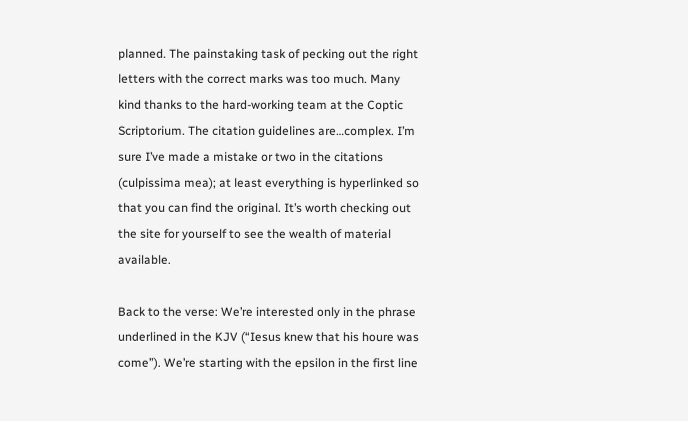planned. The painstaking task of pecking out the right letters with the correct marks was too much. Many kind thanks to the hard-working team at the Coptic Scriptorium. The citation guidelines are…complex. I’m sure I’ve made a mistake or two in the citations (culpissima mea); at least everything is hyperlinked so that you can find the original. It’s worth checking out the site for yourself to see the wealth of material available.

Back to the verse: We’re interested only in the phrase underlined in the KJV (“Iesus knew that his houre was come”). We’re starting with the epsilon in the first line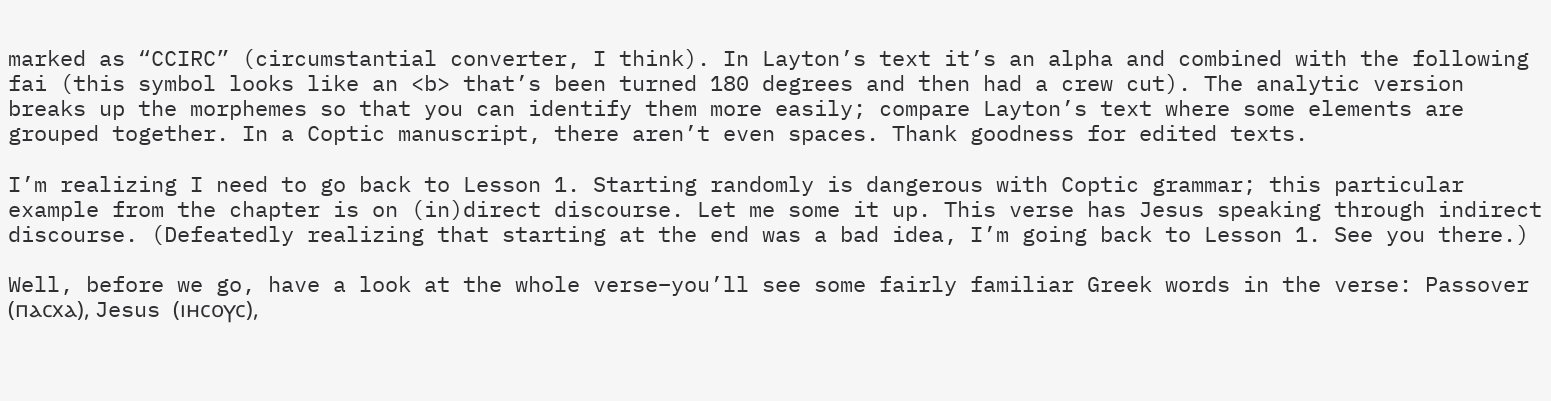marked as “CCIRC” (circumstantial converter, I think). In Layton’s text it’s an alpha and combined with the following fai (this symbol looks like an <b> that’s been turned 180 degrees and then had a crew cut). The analytic version breaks up the morphemes so that you can identify them more easily; compare Layton’s text where some elements are grouped together. In a Coptic manuscript, there aren’t even spaces. Thank goodness for edited texts.

I’m realizing I need to go back to Lesson 1. Starting randomly is dangerous with Coptic grammar; this particular example from the chapter is on (in)direct discourse. Let me some it up. This verse has Jesus speaking through indirect discourse. (Defeatedly realizing that starting at the end was a bad idea, I’m going back to Lesson 1. See you there.)

Well, before we go, have a look at the whole verse–you’ll see some fairly familiar Greek words in the verse: Passover (ⲡⲁⲥⲭⲁ), Jesus (ⲓⲏⲥⲟⲩⲥ),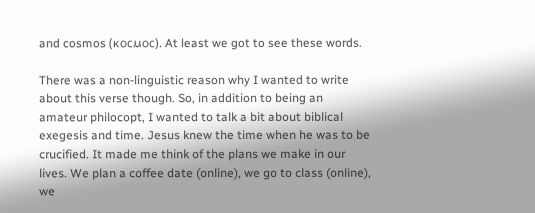and cosmos (ⲕⲟⲥⲙⲟⲥ). At least we got to see these words.

There was a non-linguistic reason why I wanted to write about this verse though. So, in addition to being an amateur philocopt, I wanted to talk a bit about biblical exegesis and time. Jesus knew the time when he was to be crucified. It made me think of the plans we make in our lives. We plan a coffee date (online), we go to class (online), we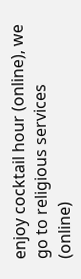enjoy cocktail hour (online), we go to religious services (online)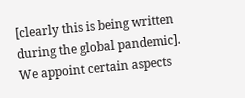[clearly this is being written during the global pandemic]. We appoint certain aspects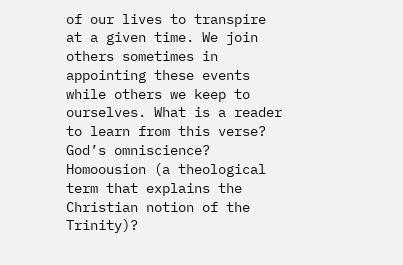of our lives to transpire at a given time. We join others sometimes in appointing these events while others we keep to ourselves. What is a reader to learn from this verse? God’s omniscience? Homoousion (a theological term that explains the Christian notion of the Trinity)?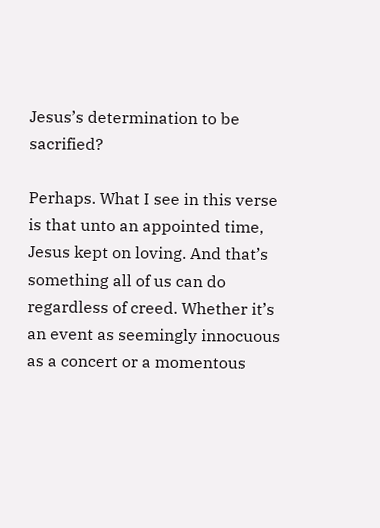Jesus’s determination to be sacrified?

Perhaps. What I see in this verse is that unto an appointed time, Jesus kept on loving. And that’s something all of us can do regardless of creed. Whether it’s an event as seemingly innocuous as a concert or a momentous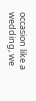occasion like a wedding, we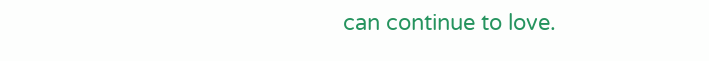can continue to love.